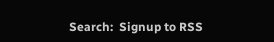Search:  Signup to RSS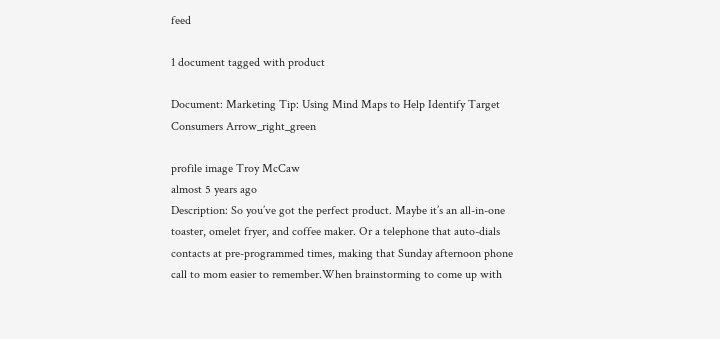feed

1 document tagged with product

Document: Marketing Tip: Using Mind Maps to Help Identify Target Consumers Arrow_right_green

profile image Troy McCaw
almost 5 years ago
Description: So you’ve got the perfect product. Maybe it’s an all-in-one toaster, omelet fryer, and coffee maker. Or a telephone that auto-dials contacts at pre-programmed times, making that Sunday afternoon phone call to mom easier to remember.When brainstorming to come up with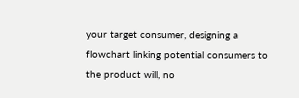your target consumer, designing a flowchart linking potential consumers to the product will, no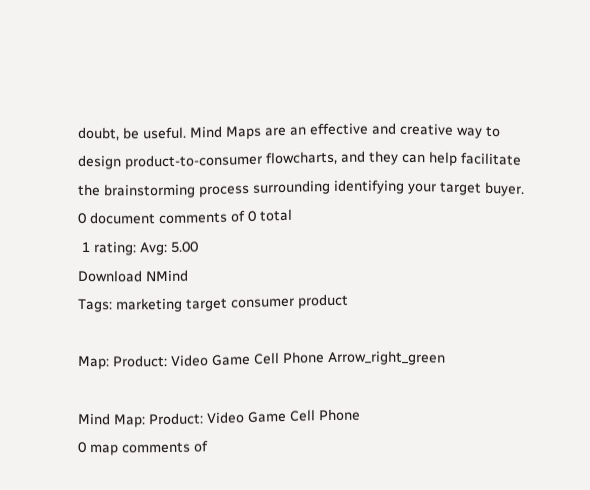doubt, be useful. Mind Maps are an effective and creative way to design product-to-consumer flowcharts, and they can help facilitate the brainstorming process surrounding identifying your target buyer.
0 document comments of 0 total
 1 rating: Avg: 5.00
Download NMind
Tags: marketing target consumer product

Map: Product: Video Game Cell Phone Arrow_right_green

Mind Map: Product: Video Game Cell Phone
0 map comments of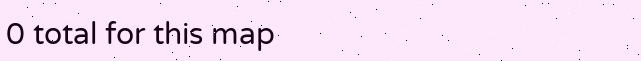0 total for this map